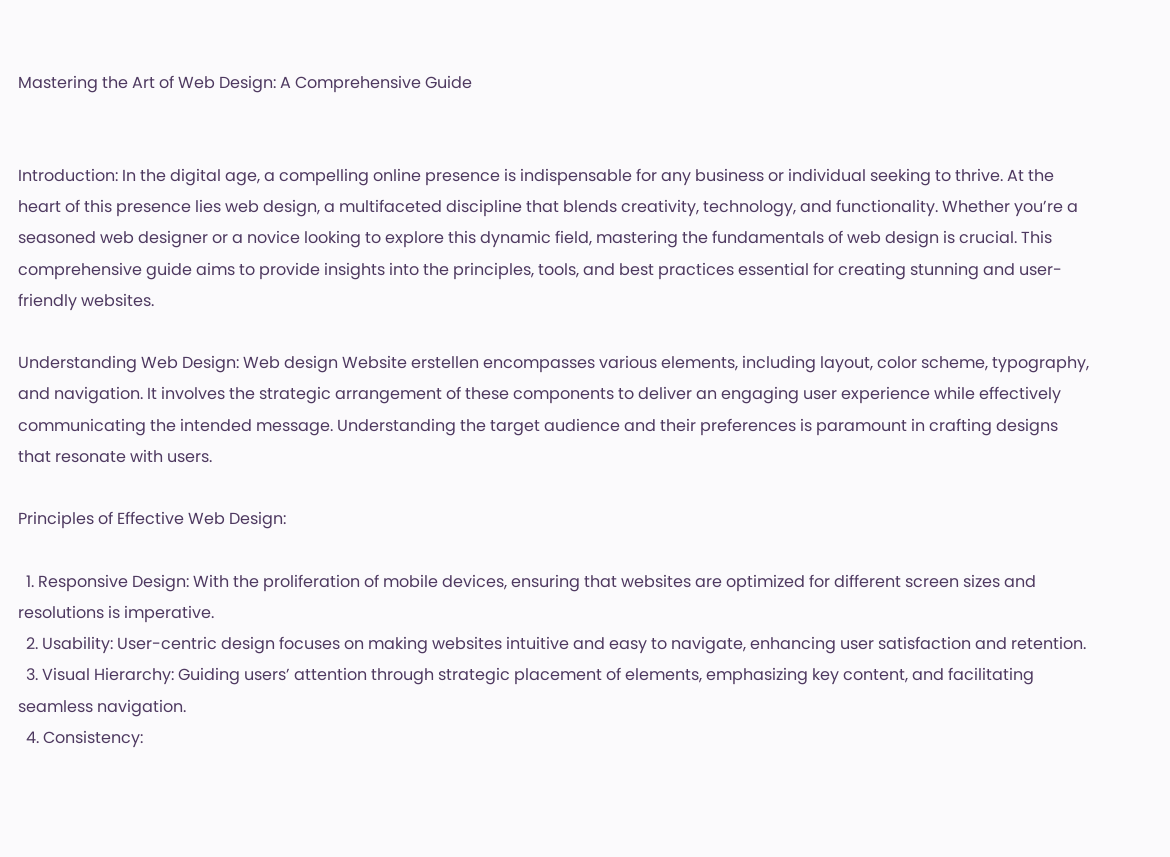Mastering the Art of Web Design: A Comprehensive Guide


Introduction: In the digital age, a compelling online presence is indispensable for any business or individual seeking to thrive. At the heart of this presence lies web design, a multifaceted discipline that blends creativity, technology, and functionality. Whether you’re a seasoned web designer or a novice looking to explore this dynamic field, mastering the fundamentals of web design is crucial. This comprehensive guide aims to provide insights into the principles, tools, and best practices essential for creating stunning and user-friendly websites.

Understanding Web Design: Web design Website erstellen encompasses various elements, including layout, color scheme, typography, and navigation. It involves the strategic arrangement of these components to deliver an engaging user experience while effectively communicating the intended message. Understanding the target audience and their preferences is paramount in crafting designs that resonate with users.

Principles of Effective Web Design:

  1. Responsive Design: With the proliferation of mobile devices, ensuring that websites are optimized for different screen sizes and resolutions is imperative.
  2. Usability: User-centric design focuses on making websites intuitive and easy to navigate, enhancing user satisfaction and retention.
  3. Visual Hierarchy: Guiding users’ attention through strategic placement of elements, emphasizing key content, and facilitating seamless navigation.
  4. Consistency: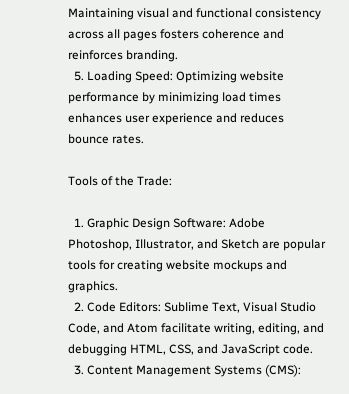Maintaining visual and functional consistency across all pages fosters coherence and reinforces branding.
  5. Loading Speed: Optimizing website performance by minimizing load times enhances user experience and reduces bounce rates.

Tools of the Trade:

  1. Graphic Design Software: Adobe Photoshop, Illustrator, and Sketch are popular tools for creating website mockups and graphics.
  2. Code Editors: Sublime Text, Visual Studio Code, and Atom facilitate writing, editing, and debugging HTML, CSS, and JavaScript code.
  3. Content Management Systems (CMS):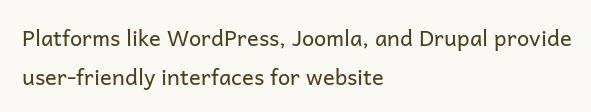Platforms like WordPress, Joomla, and Drupal provide user-friendly interfaces for website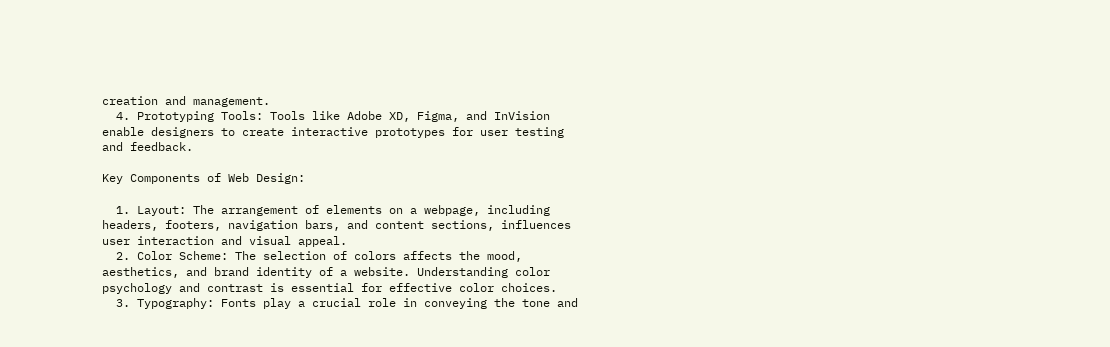creation and management.
  4. Prototyping Tools: Tools like Adobe XD, Figma, and InVision enable designers to create interactive prototypes for user testing and feedback.

Key Components of Web Design:

  1. Layout: The arrangement of elements on a webpage, including headers, footers, navigation bars, and content sections, influences user interaction and visual appeal.
  2. Color Scheme: The selection of colors affects the mood, aesthetics, and brand identity of a website. Understanding color psychology and contrast is essential for effective color choices.
  3. Typography: Fonts play a crucial role in conveying the tone and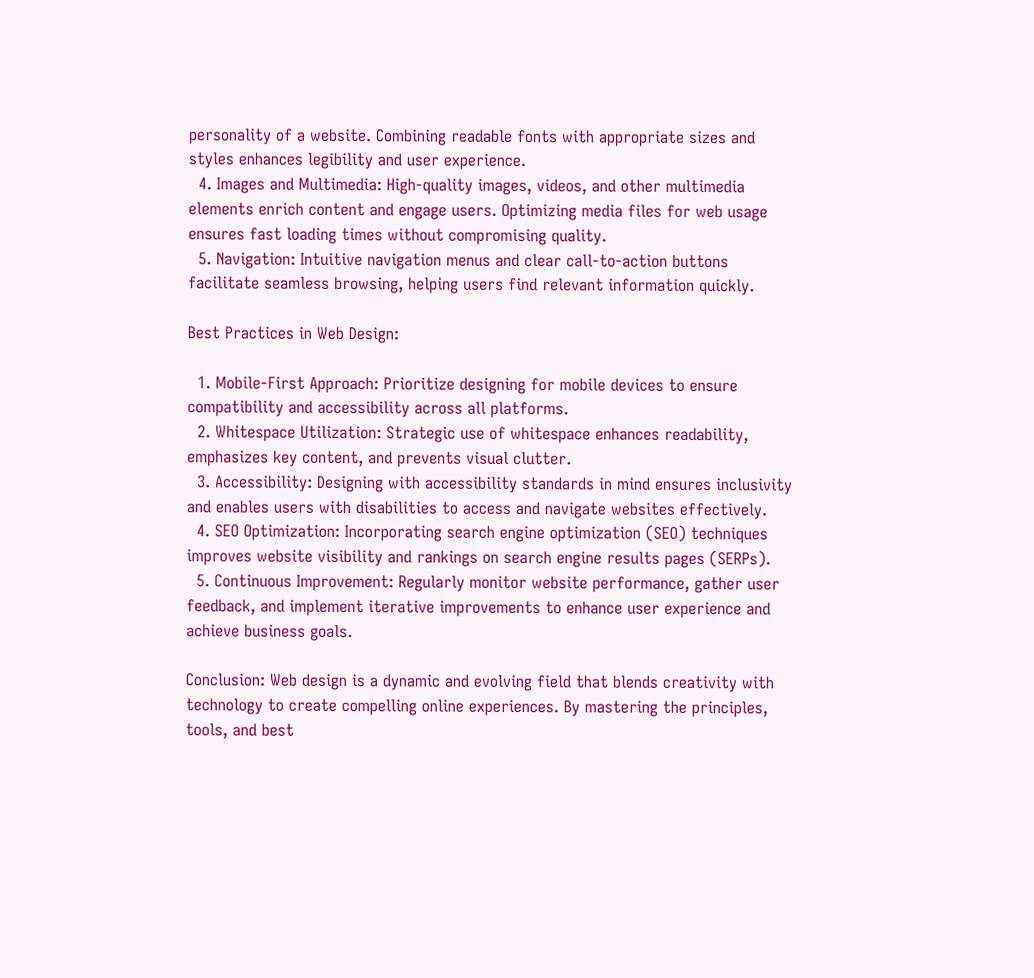personality of a website. Combining readable fonts with appropriate sizes and styles enhances legibility and user experience.
  4. Images and Multimedia: High-quality images, videos, and other multimedia elements enrich content and engage users. Optimizing media files for web usage ensures fast loading times without compromising quality.
  5. Navigation: Intuitive navigation menus and clear call-to-action buttons facilitate seamless browsing, helping users find relevant information quickly.

Best Practices in Web Design:

  1. Mobile-First Approach: Prioritize designing for mobile devices to ensure compatibility and accessibility across all platforms.
  2. Whitespace Utilization: Strategic use of whitespace enhances readability, emphasizes key content, and prevents visual clutter.
  3. Accessibility: Designing with accessibility standards in mind ensures inclusivity and enables users with disabilities to access and navigate websites effectively.
  4. SEO Optimization: Incorporating search engine optimization (SEO) techniques improves website visibility and rankings on search engine results pages (SERPs).
  5. Continuous Improvement: Regularly monitor website performance, gather user feedback, and implement iterative improvements to enhance user experience and achieve business goals.

Conclusion: Web design is a dynamic and evolving field that blends creativity with technology to create compelling online experiences. By mastering the principles, tools, and best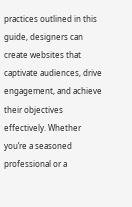practices outlined in this guide, designers can create websites that captivate audiences, drive engagement, and achieve their objectives effectively. Whether you’re a seasoned professional or a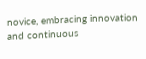novice, embracing innovation and continuous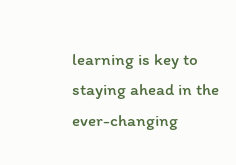learning is key to staying ahead in the ever-changing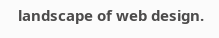landscape of web design.